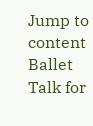Jump to content
Ballet Talk for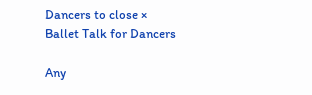Dancers to close ×
Ballet Talk for Dancers

Any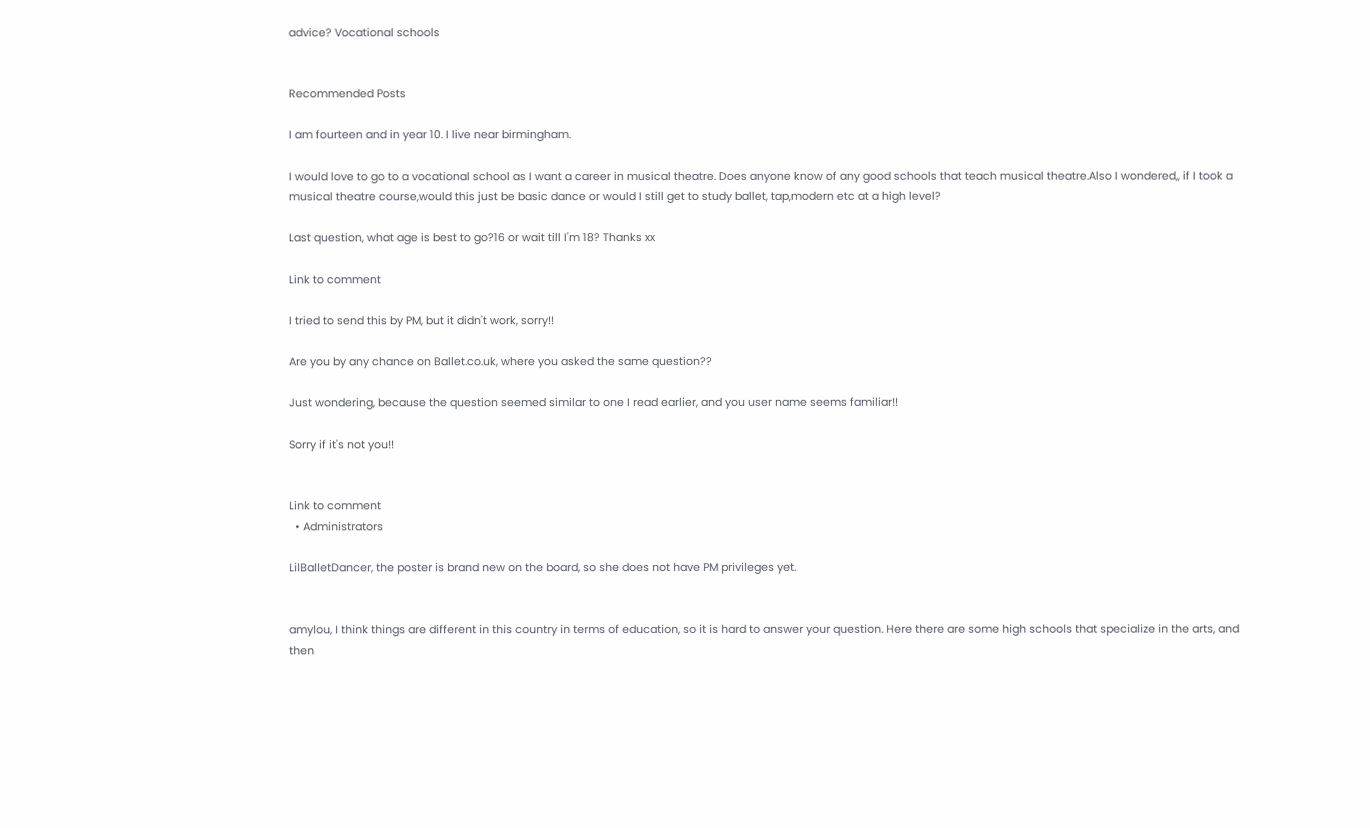advice? Vocational schools


Recommended Posts

I am fourteen and in year 10. I live near birmingham.

I would love to go to a vocational school as I want a career in musical theatre. Does anyone know of any good schools that teach musical theatre.Also I wondered,, if I took a musical theatre course,would this just be basic dance or would I still get to study ballet, tap,modern etc at a high level?

Last question, what age is best to go?16 or wait till I'm 18? Thanks xx

Link to comment

I tried to send this by PM, but it didn't work, sorry!!

Are you by any chance on Ballet.co.uk, where you asked the same question??

Just wondering, because the question seemed similar to one I read earlier, and you user name seems familiar!!

Sorry if it's not you!!


Link to comment
  • Administrators

LilBalletDancer, the poster is brand new on the board, so she does not have PM privileges yet.


amylou, I think things are different in this country in terms of education, so it is hard to answer your question. Here there are some high schools that specialize in the arts, and then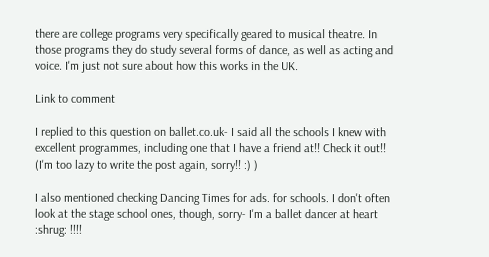there are college programs very specifically geared to musical theatre. In those programs they do study several forms of dance, as well as acting and voice. I'm just not sure about how this works in the UK.

Link to comment

I replied to this question on ballet.co.uk- I said all the schools I knew with excellent programmes, including one that I have a friend at!! Check it out!! (I'm too lazy to write the post again, sorry!! :) )

I also mentioned checking Dancing Times for ads. for schools. I don't often look at the stage school ones, though, sorry- I'm a ballet dancer at heart :shrug: !!!!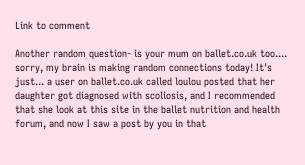Link to comment

Another random question- is your mum on ballet.co.uk too.... sorry, my brain is making random connections today! It's just... a user on ballet.co.uk called loulou posted that her daughter got diagnosed with scoliosis, and I recommended that she look at this site in the ballet nutrition and health forum, and now I saw a post by you in that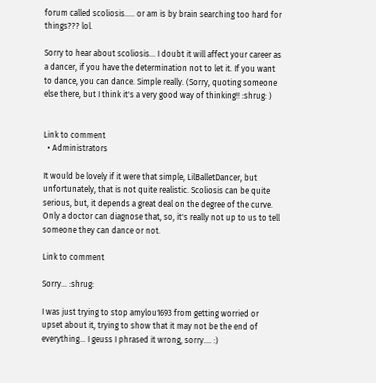forum called scoliosis..... or am is by brain searching too hard for things??? lol.

Sorry to hear about scoliosis... I doubt it will affect your career as a dancer, if you have the determination not to let it. If you want to dance, you can dance. Simple really. (Sorry, quoting someone else there, but I think it's a very good way of thinking!! :shrug: )


Link to comment
  • Administrators

It would be lovely if it were that simple, LilBalletDancer, but unfortunately, that is not quite realistic. Scoliosis can be quite serious, but, it depends a great deal on the degree of the curve. Only a doctor can diagnose that, so, it's really not up to us to tell someone they can dance or not.

Link to comment

Sorry... :shrug:

I was just trying to stop amylou1693 from getting worried or upset about it, trying to show that it may not be the end of everything... I geuss I phrased it wrong, sorry.... :)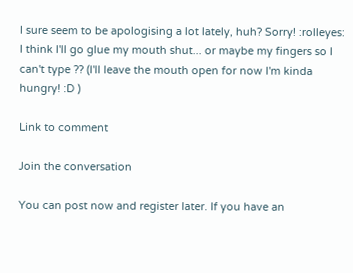I sure seem to be apologising a lot lately, huh? Sorry! :rolleyes: I think I'll go glue my mouth shut... or maybe my fingers so I can't type ?? (I'll leave the mouth open for now I'm kinda hungry! :D )

Link to comment

Join the conversation

You can post now and register later. If you have an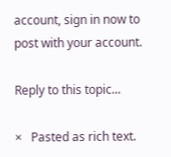account, sign in now to post with your account.

Reply to this topic...

×   Pasted as rich text.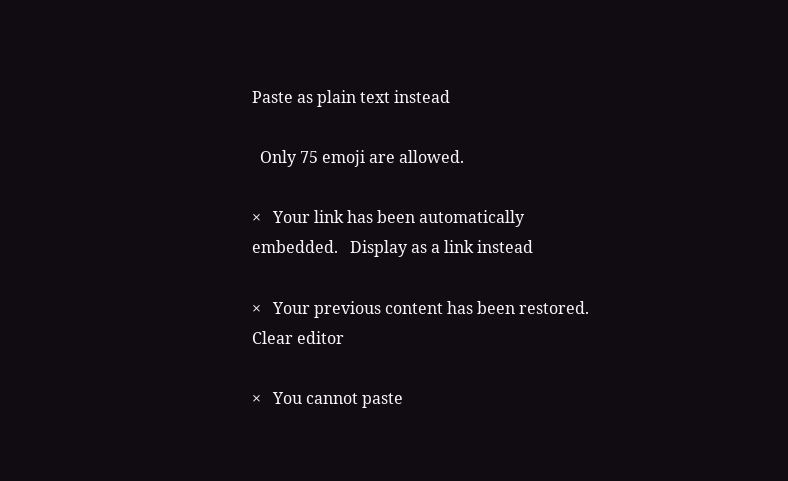Paste as plain text instead

  Only 75 emoji are allowed.

×   Your link has been automatically embedded.   Display as a link instead

×   Your previous content has been restored.   Clear editor

×   You cannot paste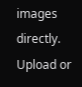images directly. Upload or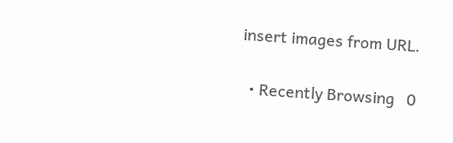insert images from URL.

  • Recently Browsing   0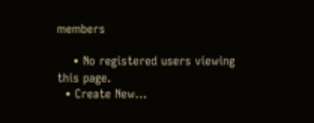members

    • No registered users viewing this page.
  • Create New...